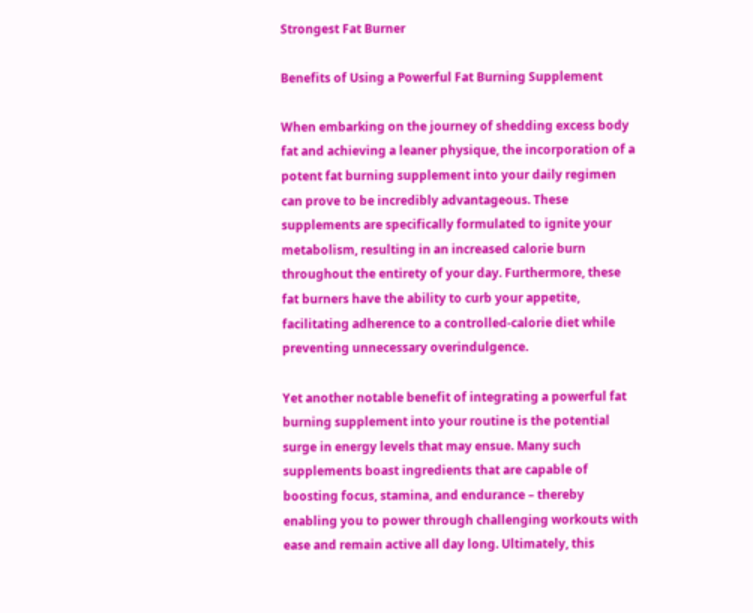Strongest Fat Burner

Benefits of Using a Powerful Fat Burning Supplement

When embarking on the journey of shedding excess body fat and achieving a leaner physique, the incorporation of a potent fat burning supplement into your daily regimen can prove to be incredibly advantageous. These supplements are specifically formulated to ignite your metabolism, resulting in an increased calorie burn throughout the entirety of your day. Furthermore, these fat burners have the ability to curb your appetite, facilitating adherence to a controlled-calorie diet while preventing unnecessary overindulgence.

Yet another notable benefit of integrating a powerful fat burning supplement into your routine is the potential surge in energy levels that may ensue. Many such supplements boast ingredients that are capable of boosting focus, stamina, and endurance – thereby enabling you to power through challenging workouts with ease and remain active all day long. Ultimately, this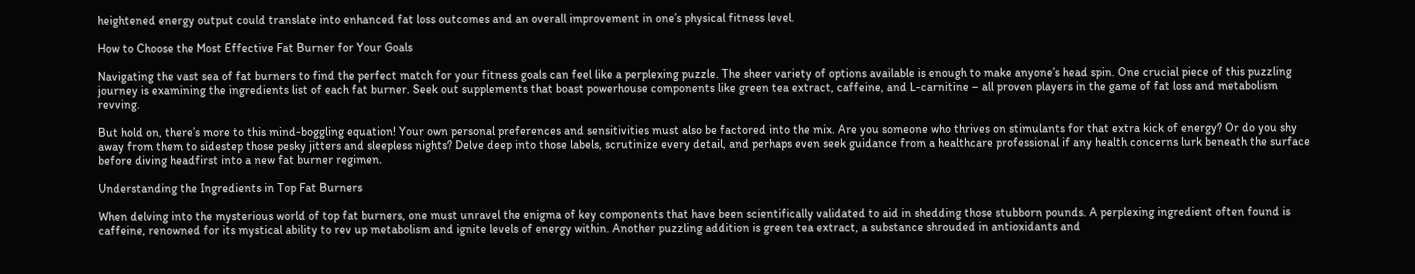heightened energy output could translate into enhanced fat loss outcomes and an overall improvement in one’s physical fitness level.

How to Choose the Most Effective Fat Burner for Your Goals

Navigating the vast sea of fat burners to find the perfect match for your fitness goals can feel like a perplexing puzzle. The sheer variety of options available is enough to make anyone’s head spin. One crucial piece of this puzzling journey is examining the ingredients list of each fat burner. Seek out supplements that boast powerhouse components like green tea extract, caffeine, and L-carnitine – all proven players in the game of fat loss and metabolism revving.

But hold on, there’s more to this mind-boggling equation! Your own personal preferences and sensitivities must also be factored into the mix. Are you someone who thrives on stimulants for that extra kick of energy? Or do you shy away from them to sidestep those pesky jitters and sleepless nights? Delve deep into those labels, scrutinize every detail, and perhaps even seek guidance from a healthcare professional if any health concerns lurk beneath the surface before diving headfirst into a new fat burner regimen.

Understanding the Ingredients in Top Fat Burners

When delving into the mysterious world of top fat burners, one must unravel the enigma of key components that have been scientifically validated to aid in shedding those stubborn pounds. A perplexing ingredient often found is caffeine, renowned for its mystical ability to rev up metabolism and ignite levels of energy within. Another puzzling addition is green tea extract, a substance shrouded in antioxidants and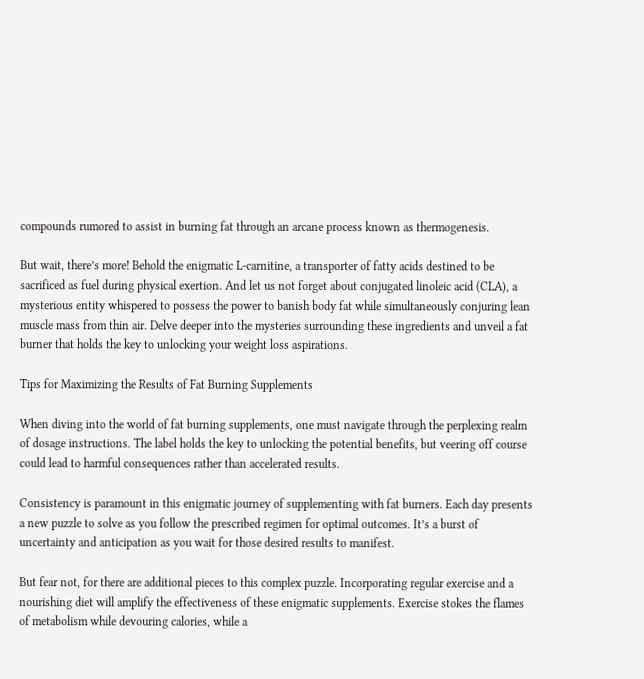compounds rumored to assist in burning fat through an arcane process known as thermogenesis.

But wait, there’s more! Behold the enigmatic L-carnitine, a transporter of fatty acids destined to be sacrificed as fuel during physical exertion. And let us not forget about conjugated linoleic acid (CLA), a mysterious entity whispered to possess the power to banish body fat while simultaneously conjuring lean muscle mass from thin air. Delve deeper into the mysteries surrounding these ingredients and unveil a fat burner that holds the key to unlocking your weight loss aspirations.

Tips for Maximizing the Results of Fat Burning Supplements

When diving into the world of fat burning supplements, one must navigate through the perplexing realm of dosage instructions. The label holds the key to unlocking the potential benefits, but veering off course could lead to harmful consequences rather than accelerated results.

Consistency is paramount in this enigmatic journey of supplementing with fat burners. Each day presents a new puzzle to solve as you follow the prescribed regimen for optimal outcomes. It’s a burst of uncertainty and anticipation as you wait for those desired results to manifest.

But fear not, for there are additional pieces to this complex puzzle. Incorporating regular exercise and a nourishing diet will amplify the effectiveness of these enigmatic supplements. Exercise stokes the flames of metabolism while devouring calories, while a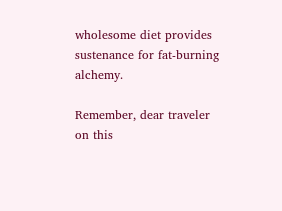wholesome diet provides sustenance for fat-burning alchemy.

Remember, dear traveler on this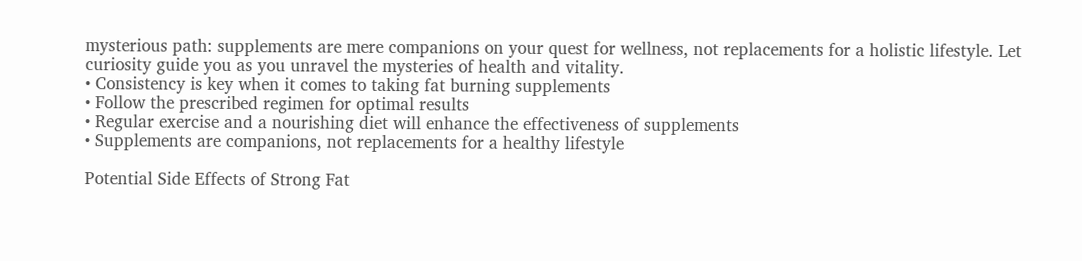mysterious path: supplements are mere companions on your quest for wellness, not replacements for a holistic lifestyle. Let curiosity guide you as you unravel the mysteries of health and vitality.
• Consistency is key when it comes to taking fat burning supplements
• Follow the prescribed regimen for optimal results
• Regular exercise and a nourishing diet will enhance the effectiveness of supplements
• Supplements are companions, not replacements for a healthy lifestyle

Potential Side Effects of Strong Fat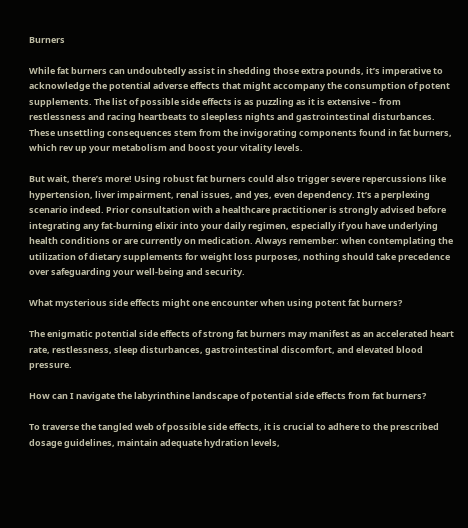Burners

While fat burners can undoubtedly assist in shedding those extra pounds, it’s imperative to acknowledge the potential adverse effects that might accompany the consumption of potent supplements. The list of possible side effects is as puzzling as it is extensive – from restlessness and racing heartbeats to sleepless nights and gastrointestinal disturbances. These unsettling consequences stem from the invigorating components found in fat burners, which rev up your metabolism and boost your vitality levels.

But wait, there’s more! Using robust fat burners could also trigger severe repercussions like hypertension, liver impairment, renal issues, and yes, even dependency. It’s a perplexing scenario indeed. Prior consultation with a healthcare practitioner is strongly advised before integrating any fat-burning elixir into your daily regimen, especially if you have underlying health conditions or are currently on medication. Always remember: when contemplating the utilization of dietary supplements for weight loss purposes, nothing should take precedence over safeguarding your well-being and security.

What mysterious side effects might one encounter when using potent fat burners?

The enigmatic potential side effects of strong fat burners may manifest as an accelerated heart rate, restlessness, sleep disturbances, gastrointestinal discomfort, and elevated blood pressure.

How can I navigate the labyrinthine landscape of potential side effects from fat burners?

To traverse the tangled web of possible side effects, it is crucial to adhere to the prescribed dosage guidelines, maintain adequate hydration levels,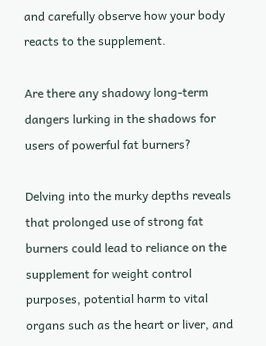and carefully observe how your body reacts to the supplement.

Are there any shadowy long-term dangers lurking in the shadows for users of powerful fat burners?

Delving into the murky depths reveals that prolonged use of strong fat burners could lead to reliance on the supplement for weight control purposes, potential harm to vital organs such as the heart or liver, and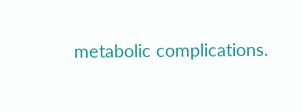metabolic complications.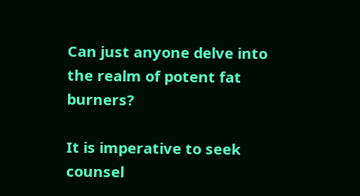Can just anyone delve into the realm of potent fat burners?

It is imperative to seek counsel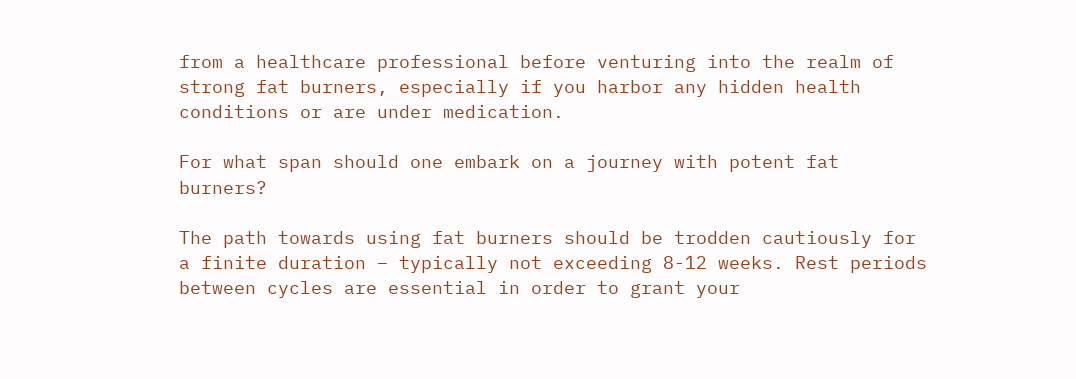from a healthcare professional before venturing into the realm of strong fat burners, especially if you harbor any hidden health conditions or are under medication.

For what span should one embark on a journey with potent fat burners?

The path towards using fat burners should be trodden cautiously for a finite duration – typically not exceeding 8-12 weeks. Rest periods between cycles are essential in order to grant your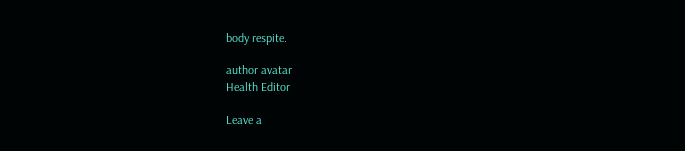body respite.

author avatar
Health Editor

Leave a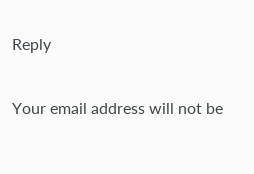Reply

Your email address will not be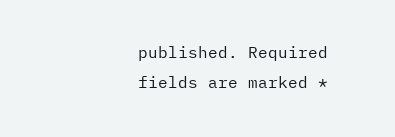published. Required fields are marked *